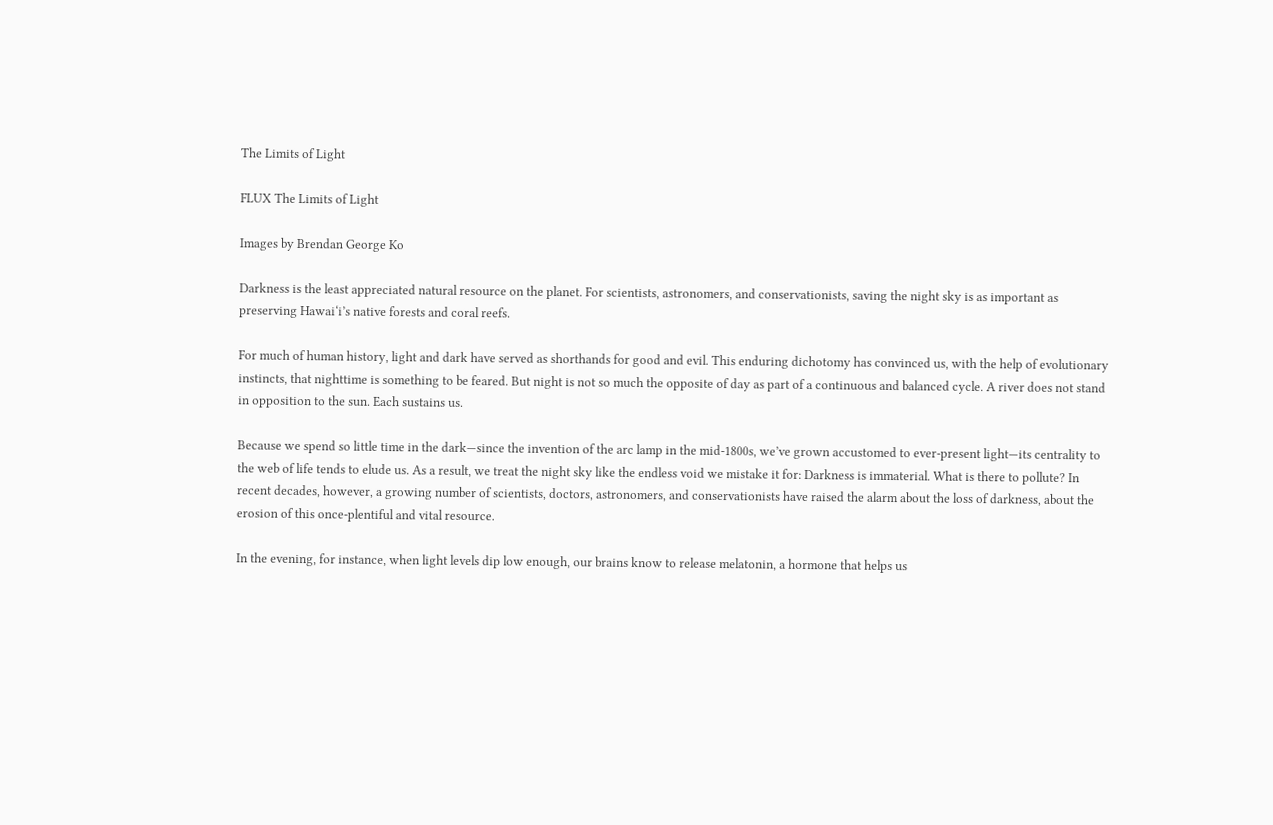The Limits of Light

FLUX The Limits of Light

Images by Brendan George Ko

Darkness is the least appreciated natural resource on the planet. For scientists, astronomers, and conservationists, saving the night sky is as important as preserving Hawai‘i’s native forests and coral reefs.

For much of human history, light and dark have served as shorthands for good and evil. This enduring dichotomy has convinced us, with the help of evolutionary instincts, that nighttime is something to be feared. But night is not so much the opposite of day as part of a continuous and balanced cycle. A river does not stand in opposition to the sun. Each sustains us.

Because we spend so little time in the dark—since the invention of the arc lamp in the mid-1800s, we’ve grown accustomed to ever-present light—its centrality to the web of life tends to elude us. As a result, we treat the night sky like the endless void we mistake it for: Darkness is immaterial. What is there to pollute? In recent decades, however, a growing number of scientists, doctors, astronomers, and conservationists have raised the alarm about the loss of darkness, about the erosion of this once-plentiful and vital resource.

In the evening, for instance, when light levels dip low enough, our brains know to release melatonin, a hormone that helps us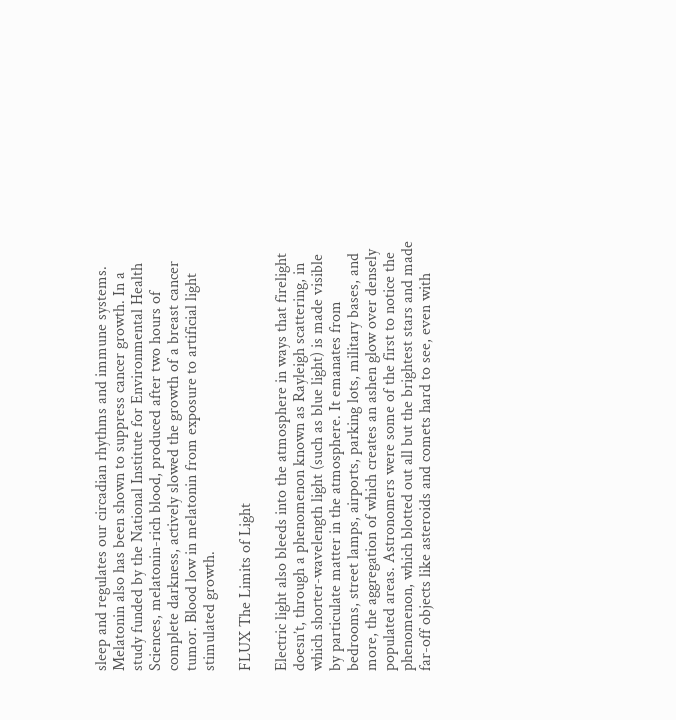sleep and regulates our circadian rhythms and immune systems. Melatonin also has been shown to suppress cancer growth. In a study funded by the National Institute for Environmental Health Sciences, melatonin-rich blood, produced after two hours of complete darkness, actively slowed the growth of a breast cancer tumor. Blood low in melatonin from exposure to artificial light stimulated growth.

FLUX The Limits of Light

Electric light also bleeds into the atmosphere in ways that firelight doesn’t, through a phenomenon known as Rayleigh scattering, in which shorter-wavelength light (such as blue light) is made visible by particulate matter in the atmosphere. It emanates from bedrooms, street lamps, airports, parking lots, military bases, and more, the aggregation of which creates an ashen glow over densely populated areas. Astronomers were some of the first to notice the phenomenon, which blotted out all but the brightest stars and made far-off objects like asteroids and comets hard to see, even with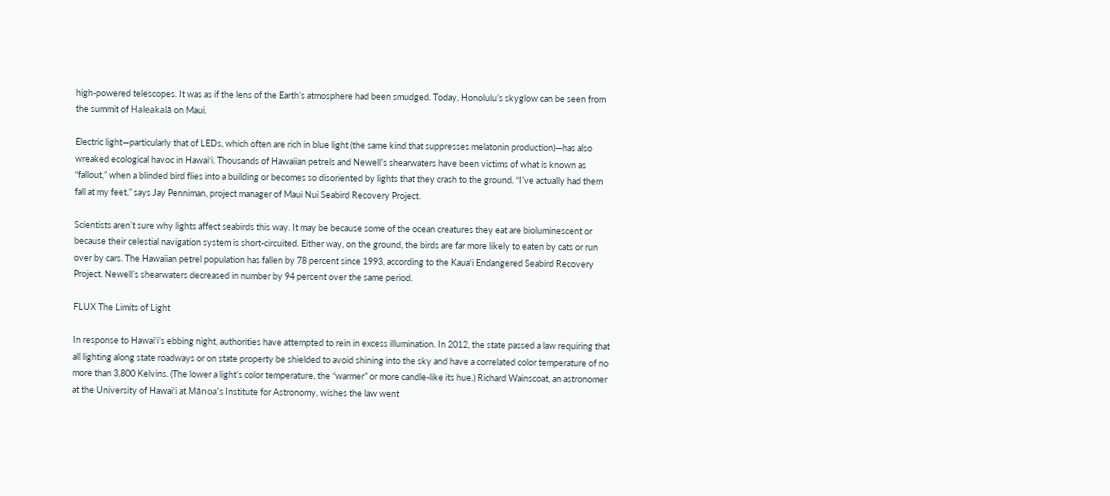high-powered telescopes. It was as if the lens of the Earth’s atmosphere had been smudged. Today, Honolulu’s skyglow can be seen from the summit of Haleakalā on Maui.

Electric light—particularly that of LEDs, which often are rich in blue light (the same kind that suppresses melatonin production)—has also wreaked ecological havoc in Hawai‘i. Thousands of Hawaiian petrels and Newell’s shearwaters have been victims of what is known as “fallout,” when a blinded bird flies into a building or becomes so disoriented by lights that they crash to the ground. “I’ve actually had them fall at my feet,” says Jay Penniman, project manager of Maui Nui Seabird Recovery Project.

Scientists aren’t sure why lights affect seabirds this way. It may be because some of the ocean creatures they eat are bioluminescent or because their celestial navigation system is short-circuited. Either way, on the ground, the birds are far more likely to eaten by cats or run over by cars. The Hawaiian petrel population has fallen by 78 percent since 1993, according to the Kaua‘i Endangered Seabird Recovery Project. Newell’s shearwaters decreased in number by 94 percent over the same period.

FLUX The Limits of Light

In response to Hawai‘i’s ebbing night, authorities have attempted to rein in excess illumination. In 2012, the state passed a law requiring that all lighting along state roadways or on state property be shielded to avoid shining into the sky and have a correlated color temperature of no more than 3,800 Kelvins. (The lower a light’s color temperature, the “warmer” or more candle-like its hue.) Richard Wainscoat, an astronomer at the University of Hawai‘i at Mānoa’s Institute for Astronomy, wishes the law went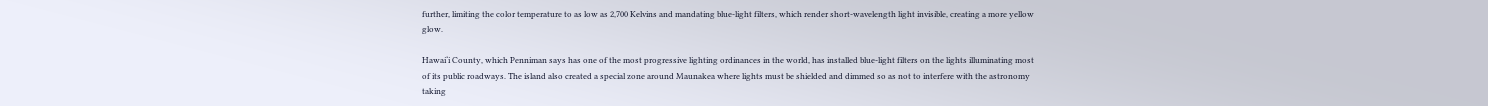further, limiting the color temperature to as low as 2,700 Kelvins and mandating blue-light filters, which render short-wavelength light invisible, creating a more yellow glow.

Hawai‘i County, which Penniman says has one of the most progressive lighting ordinances in the world, has installed blue-light filters on the lights illuminating most of its public roadways. The island also created a special zone around Maunakea where lights must be shielded and dimmed so as not to interfere with the astronomy taking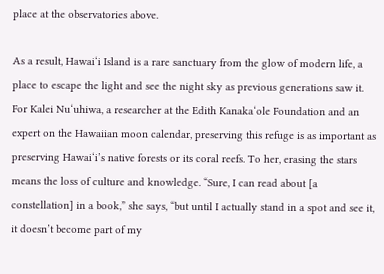place at the observatories above.

As a result, Hawai‘i Island is a rare sanctuary from the glow of modern life, a place to escape the light and see the night sky as previous generations saw it. For Kalei Nu‘uhiwa, a researcher at the Edith Kanaka‘ole Foundation and an expert on the Hawaiian moon calendar, preserving this refuge is as important as preserving Hawai‘i’s native forests or its coral reefs. To her, erasing the stars means the loss of culture and knowledge. “Sure, I can read about [a constellation] in a book,” she says, “but until I actually stand in a spot and see it, it doesn’t become part of my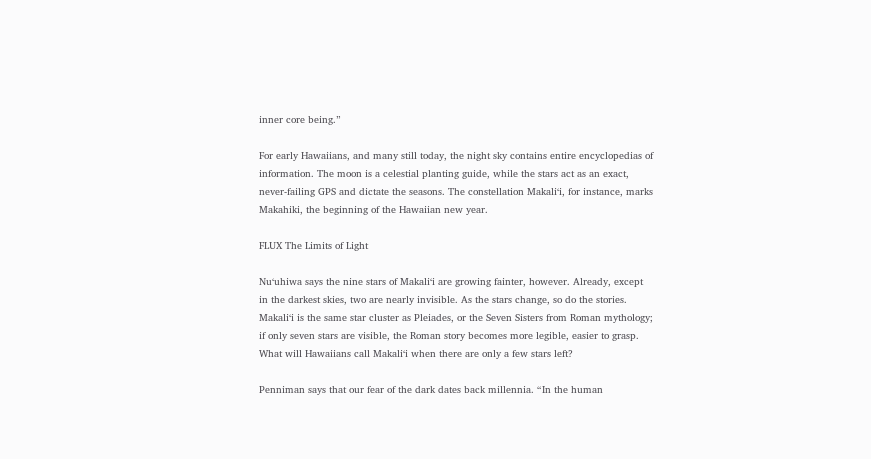inner core being.”

For early Hawaiians, and many still today, the night sky contains entire encyclopedias of information. The moon is a celestial planting guide, while the stars act as an exact, never-failing GPS and dictate the seasons. The constellation Makali‘i, for instance, marks Makahiki, the beginning of the Hawaiian new year.

FLUX The Limits of Light

Nu‘uhiwa says the nine stars of Makali‘i are growing fainter, however. Already, except in the darkest skies, two are nearly invisible. As the stars change, so do the stories. Makali‘i is the same star cluster as Pleiades, or the Seven Sisters from Roman mythology; if only seven stars are visible, the Roman story becomes more legible, easier to grasp. What will Hawaiians call Makali‘i when there are only a few stars left?

Penniman says that our fear of the dark dates back millennia. “In the human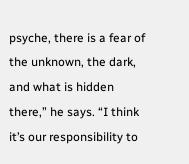psyche, there is a fear of the unknown, the dark, and what is hidden there,” he says. “I think it’s our responsibility to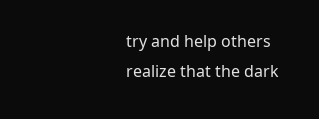try and help others realize that the dark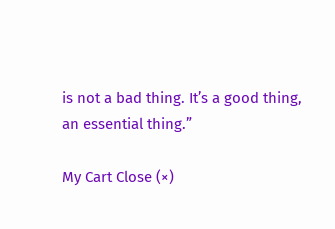is not a bad thing. It’s a good thing, an essential thing.”

My Cart Close (×)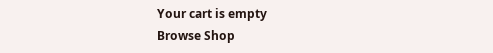Your cart is empty
Browse Shop